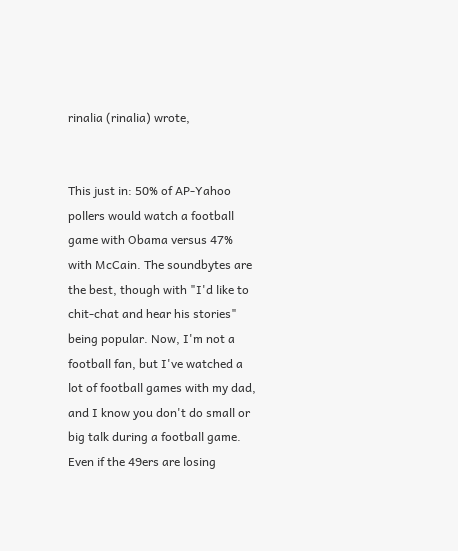rinalia (rinalia) wrote,


This just in: 50% of AP-Yahoo pollers would watch a football game with Obama versus 47% with McCain. The soundbytes are the best, though with "I'd like to chit-chat and hear his stories" being popular. Now, I'm not a football fan, but I've watched a lot of football games with my dad, and I know you don't do small or big talk during a football game. Even if the 49ers are losing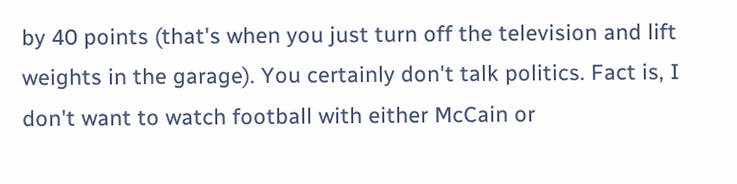by 40 points (that's when you just turn off the television and lift weights in the garage). You certainly don't talk politics. Fact is, I don't want to watch football with either McCain or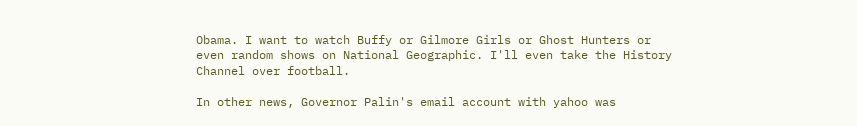Obama. I want to watch Buffy or Gilmore Girls or Ghost Hunters or even random shows on National Geographic. I'll even take the History Channel over football.

In other news, Governor Palin's email account with yahoo was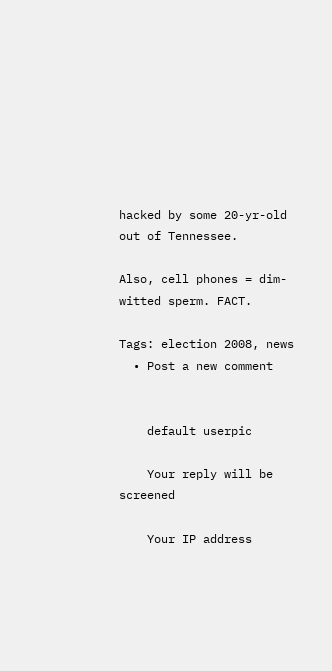hacked by some 20-yr-old out of Tennessee.

Also, cell phones = dim-witted sperm. FACT.

Tags: election 2008, news
  • Post a new comment


    default userpic

    Your reply will be screened

    Your IP address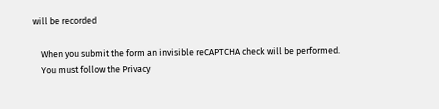will be recorded

    When you submit the form an invisible reCAPTCHA check will be performed.
    You must follow the Privacy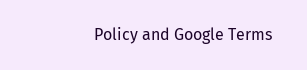Policy and Google Terms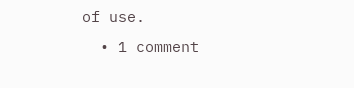of use.
  • 1 comment